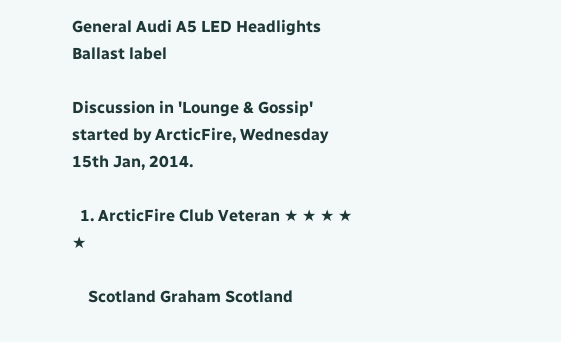General Audi A5 LED Headlights Ballast label

Discussion in 'Lounge & Gossip' started by ArcticFire, Wednesday 15th Jan, 2014.

  1. ArcticFire Club Veteran ★ ★ ★ ★ ★

    Scotland Graham Scotland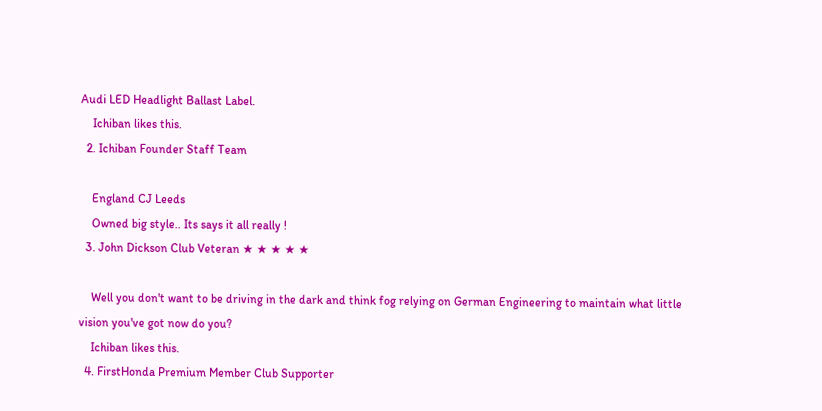Audi LED Headlight Ballast Label.
    Ichiban likes this.
  2. Ichiban Founder Staff Team

    England CJ Leeds
    Owned big style.. Its says it all really !
  3. John Dickson Club Veteran ★ ★ ★ ★ ★

    Well you don't want to be driving in the dark and think fog relying on German Engineering to maintain what little vision you've got now do you?
    Ichiban likes this.
  4. FirstHonda Premium Member Club Supporter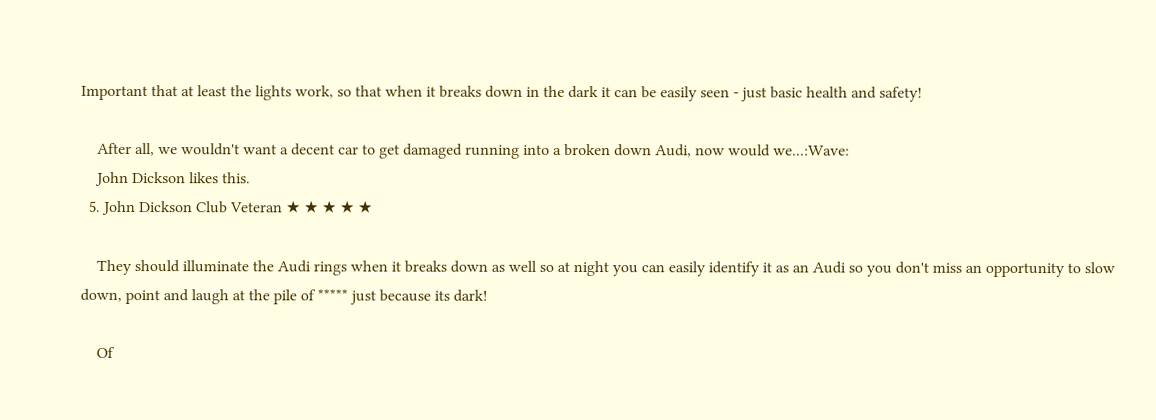Important that at least the lights work, so that when it breaks down in the dark it can be easily seen - just basic health and safety!

    After all, we wouldn't want a decent car to get damaged running into a broken down Audi, now would we...:Wave:
    John Dickson likes this.
  5. John Dickson Club Veteran ★ ★ ★ ★ ★

    They should illuminate the Audi rings when it breaks down as well so at night you can easily identify it as an Audi so you don't miss an opportunity to slow down, point and laugh at the pile of ***** just because its dark!

    Of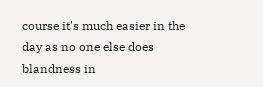course it's much easier in the day as no one else does blandness in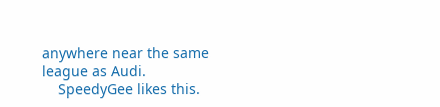anywhere near the same league as Audi.
    SpeedyGee likes this.